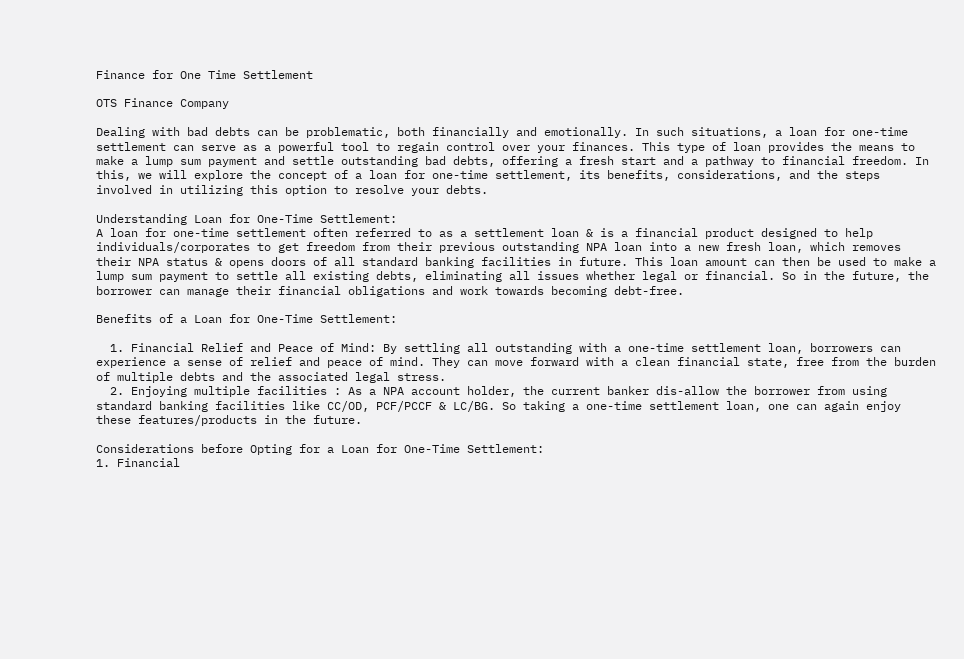Finance for One Time Settlement

OTS Finance Company

Dealing with bad debts can be problematic, both financially and emotionally. In such situations, a loan for one-time settlement can serve as a powerful tool to regain control over your finances. This type of loan provides the means to make a lump sum payment and settle outstanding bad debts, offering a fresh start and a pathway to financial freedom. In this, we will explore the concept of a loan for one-time settlement, its benefits, considerations, and the steps involved in utilizing this option to resolve your debts.

Understanding Loan for One-Time Settlement:
A loan for one-time settlement often referred to as a settlement loan & is a financial product designed to help individuals/corporates to get freedom from their previous outstanding NPA loan into a new fresh loan, which removes their NPA status & opens doors of all standard banking facilities in future. This loan amount can then be used to make a lump sum payment to settle all existing debts, eliminating all issues whether legal or financial. So in the future, the borrower can manage their financial obligations and work towards becoming debt-free.

Benefits of a Loan for One-Time Settlement:

  1. Financial Relief and Peace of Mind: By settling all outstanding with a one-time settlement loan, borrowers can experience a sense of relief and peace of mind. They can move forward with a clean financial state, free from the burden of multiple debts and the associated legal stress.
  2. Enjoying multiple facilities : As a NPA account holder, the current banker dis-allow the borrower from using standard banking facilities like CC/OD, PCF/PCCF & LC/BG. So taking a one-time settlement loan, one can again enjoy these features/products in the future.

Considerations before Opting for a Loan for One-Time Settlement:
1. Financial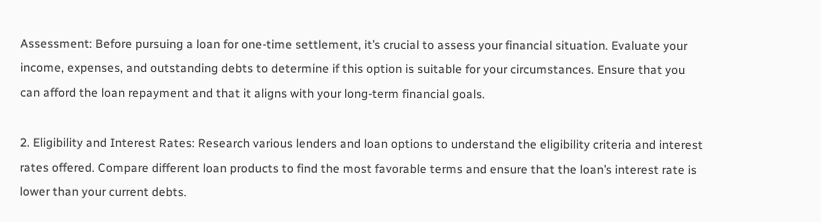Assessment: Before pursuing a loan for one-time settlement, it’s crucial to assess your financial situation. Evaluate your income, expenses, and outstanding debts to determine if this option is suitable for your circumstances. Ensure that you can afford the loan repayment and that it aligns with your long-term financial goals.

2. Eligibility and Interest Rates: Research various lenders and loan options to understand the eligibility criteria and interest rates offered. Compare different loan products to find the most favorable terms and ensure that the loan’s interest rate is lower than your current debts.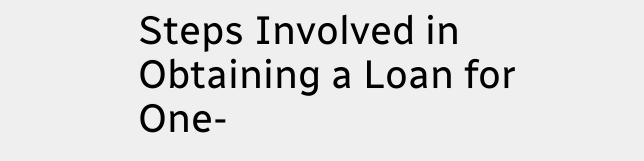Steps Involved in Obtaining a Loan for One-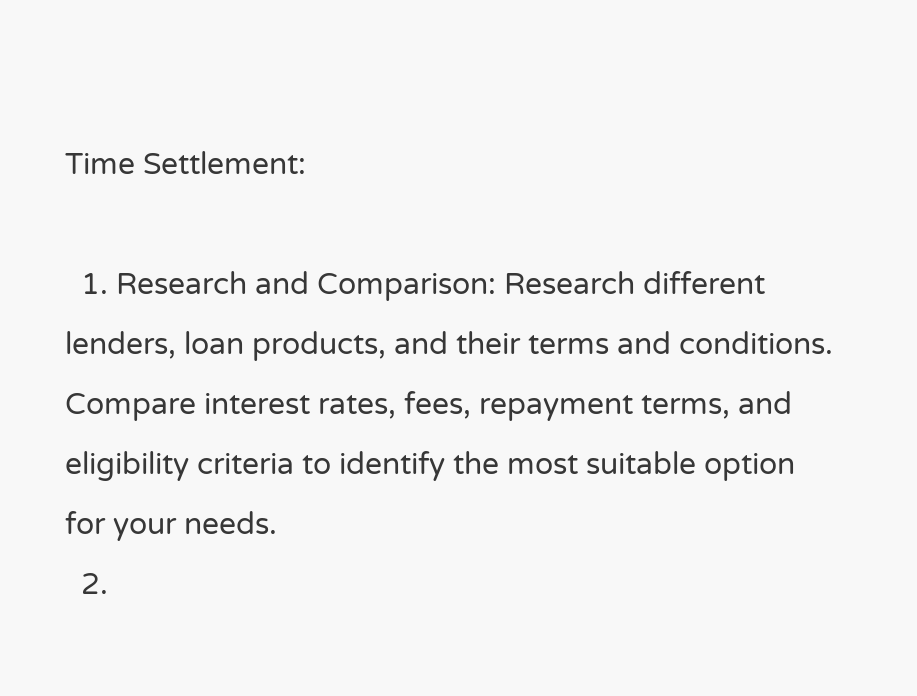Time Settlement:

  1. Research and Comparison: Research different lenders, loan products, and their terms and conditions. Compare interest rates, fees, repayment terms, and eligibility criteria to identify the most suitable option for your needs.
  2.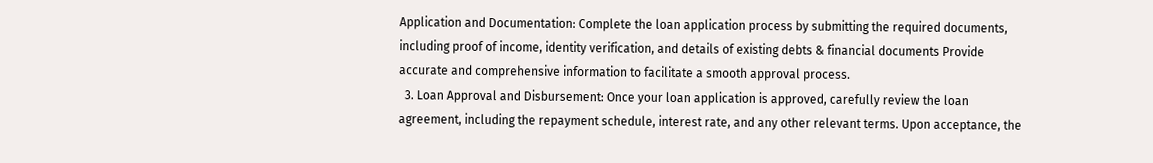Application and Documentation: Complete the loan application process by submitting the required documents, including proof of income, identity verification, and details of existing debts & financial documents Provide accurate and comprehensive information to facilitate a smooth approval process.
  3. Loan Approval and Disbursement: Once your loan application is approved, carefully review the loan agreement, including the repayment schedule, interest rate, and any other relevant terms. Upon acceptance, the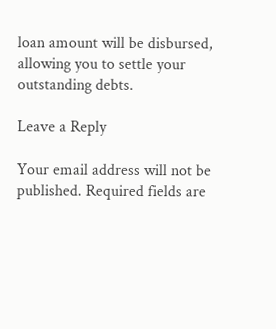loan amount will be disbursed, allowing you to settle your outstanding debts.

Leave a Reply

Your email address will not be published. Required fields are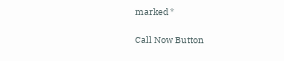marked *

Call Now Button